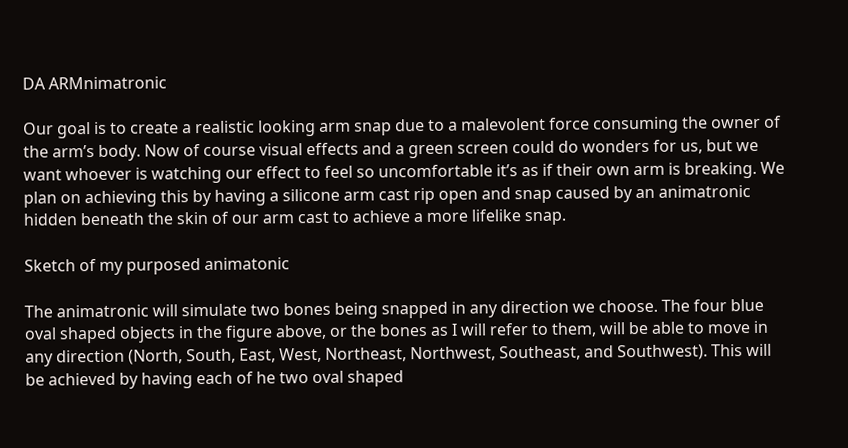DA ARMnimatronic

Our goal is to create a realistic looking arm snap due to a malevolent force consuming the owner of the arm’s body. Now of course visual effects and a green screen could do wonders for us, but we want whoever is watching our effect to feel so uncomfortable it’s as if their own arm is breaking. We plan on achieving this by having a silicone arm cast rip open and snap caused by an animatronic hidden beneath the skin of our arm cast to achieve a more lifelike snap.

Sketch of my purposed animatonic

The animatronic will simulate two bones being snapped in any direction we choose. The four blue oval shaped objects in the figure above, or the bones as I will refer to them, will be able to move in any direction (North, South, East, West, Northeast, Northwest, Southeast, and Southwest). This will be achieved by having each of he two oval shaped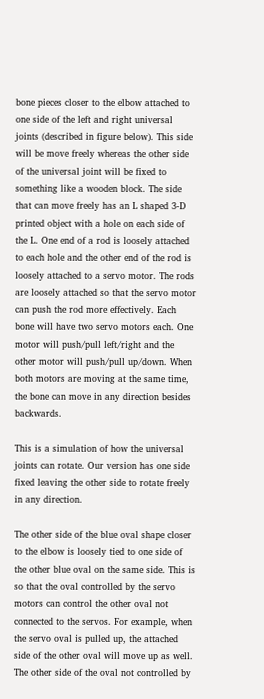bone pieces closer to the elbow attached to one side of the left and right universal joints (described in figure below). This side will be move freely whereas the other side of the universal joint will be fixed to something like a wooden block. The side that can move freely has an L shaped 3-D printed object with a hole on each side of the L. One end of a rod is loosely attached to each hole and the other end of the rod is loosely attached to a servo motor. The rods are loosely attached so that the servo motor can push the rod more effectively. Each bone will have two servo motors each. One motor will push/pull left/right and the other motor will push/pull up/down. When both motors are moving at the same time, the bone can move in any direction besides backwards.

This is a simulation of how the universal joints can rotate. Our version has one side fixed leaving the other side to rotate freely in any direction.

The other side of the blue oval shape closer to the elbow is loosely tied to one side of the other blue oval on the same side. This is so that the oval controlled by the servo motors can control the other oval not connected to the servos. For example, when the servo oval is pulled up, the attached side of the other oval will move up as well. The other side of the oval not controlled by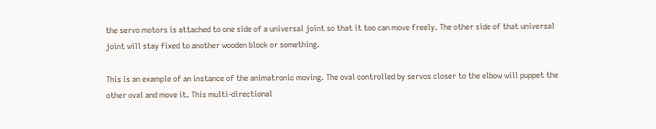the servo motors is attached to one side of a universal joint so that it too can move freely. The other side of that universal joint will stay fixed to another wooden block or something.

This is an example of an instance of the animatronic moving. The oval controlled by servos closer to the elbow will puppet the other oval and move it. This multi-directional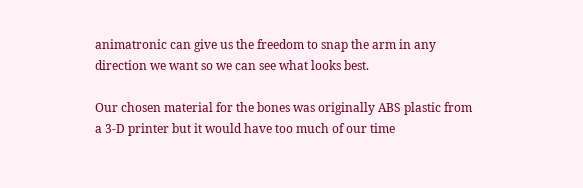animatronic can give us the freedom to snap the arm in any direction we want so we can see what looks best.

Our chosen material for the bones was originally ABS plastic from a 3-D printer but it would have too much of our time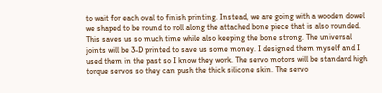to wait for each oval to finish printing. Instead, we are going with a wooden dowel we shaped to be round to roll along the attached bone piece that is also rounded. This saves us so much time while also keeping the bone strong. The universal joints will be 3-D printed to save us some money. I designed them myself and I used them in the past so I know they work. The servo motors will be standard high torque servos so they can push the thick silicone skin. The servo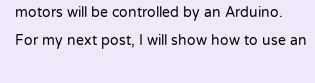motors will be controlled by an Arduino. For my next post, I will show how to use an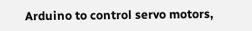Arduino to control servo motors,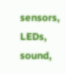sensors, LEDs, sound,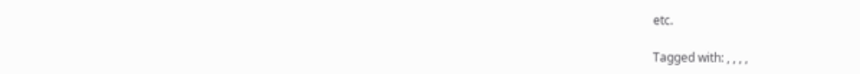etc.

Tagged with: , , , ,